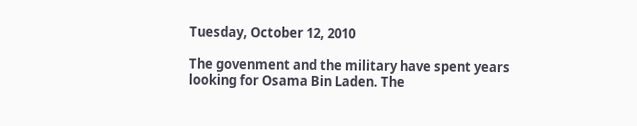Tuesday, October 12, 2010

The govenment and the military have spent years looking for Osama Bin Laden. The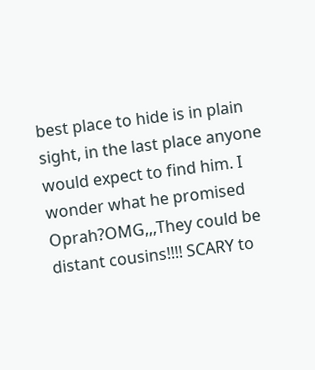best place to hide is in plain sight, in the last place anyone would expect to find him. I wonder what he promised Oprah?OMG,,,They could be distant cousins!!!! SCARY to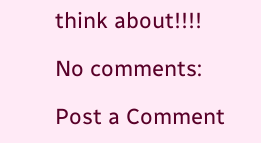think about!!!!

No comments:

Post a Comment